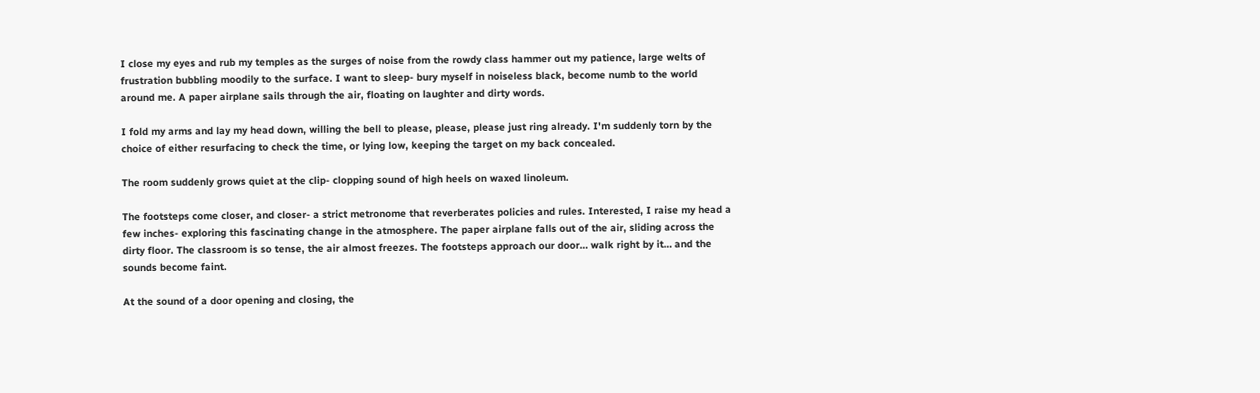I close my eyes and rub my temples as the surges of noise from the rowdy class hammer out my patience, large welts of frustration bubbling moodily to the surface. I want to sleep- bury myself in noiseless black, become numb to the world around me. A paper airplane sails through the air, floating on laughter and dirty words.

I fold my arms and lay my head down, willing the bell to please, please, please just ring already. I'm suddenly torn by the choice of either resurfacing to check the time, or lying low, keeping the target on my back concealed.

The room suddenly grows quiet at the clip- clopping sound of high heels on waxed linoleum.

The footsteps come closer, and closer- a strict metronome that reverberates policies and rules. Interested, I raise my head a few inches- exploring this fascinating change in the atmosphere. The paper airplane falls out of the air, sliding across the dirty floor. The classroom is so tense, the air almost freezes. The footsteps approach our door… walk right by it… and the sounds become faint.

At the sound of a door opening and closing, the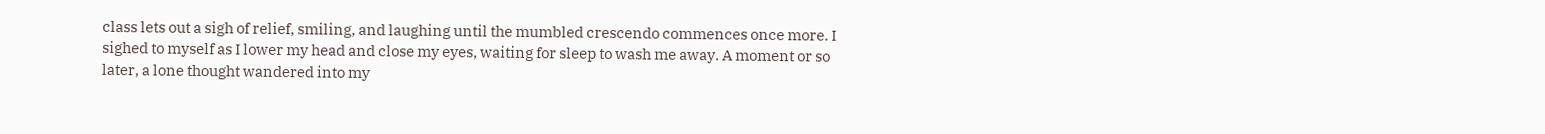class lets out a sigh of relief, smiling, and laughing until the mumbled crescendo commences once more. I sighed to myself as I lower my head and close my eyes, waiting for sleep to wash me away. A moment or so later, a lone thought wandered into my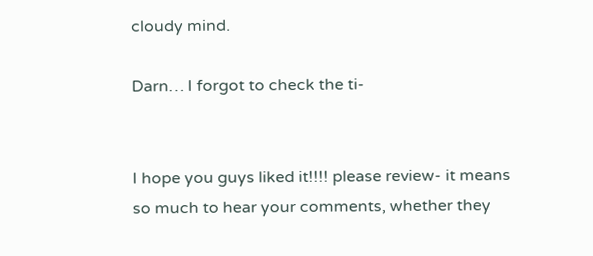cloudy mind.

Darn… I forgot to check the ti-


I hope you guys liked it!!!! please review- it means so much to hear your comments, whether they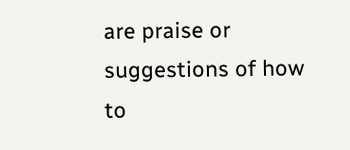are praise or suggestions of how to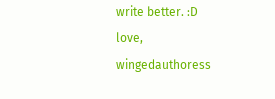write better. :D
love, wingedauthoress